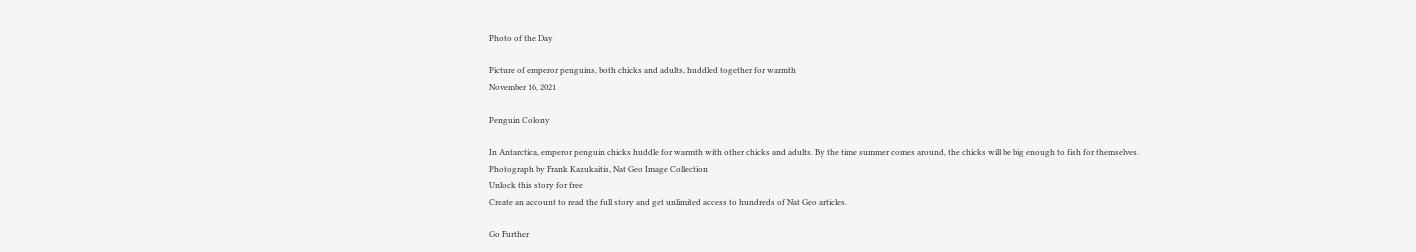Photo of the Day

Picture of emperor penguins, both chicks and adults, huddled together for warmth
November 16, 2021

Penguin Colony

In Antarctica, emperor penguin chicks huddle for warmth with other chicks and adults. By the time summer comes around, the chicks will be big enough to fish for themselves.
Photograph by Frank Kazukaitis, Nat Geo Image Collection
Unlock this story for free
Create an account to read the full story and get unlimited access to hundreds of Nat Geo articles.

Go Further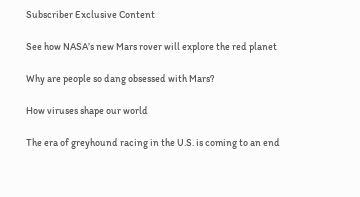Subscriber Exclusive Content

See how NASA’s new Mars rover will explore the red planet

Why are people so dang obsessed with Mars?

How viruses shape our world

The era of greyhound racing in the U.S. is coming to an end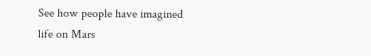See how people have imagined life on Mars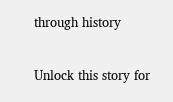through history

Unlock this story for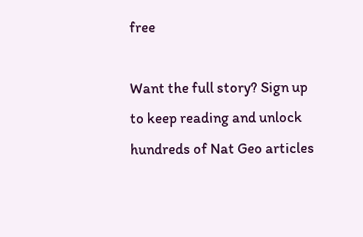free

Want the full story? Sign up to keep reading and unlock hundreds of Nat Geo articles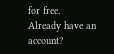for free.
Already have an account?